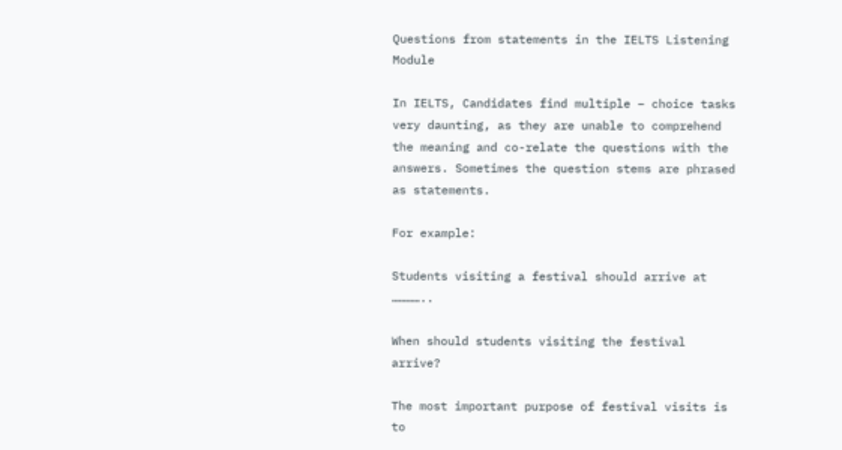Questions from statements in the IELTS Listening Module

In IELTS, Candidates find multiple – choice tasks very daunting, as they are unable to comprehend the meaning and co-relate the questions with the answers. Sometimes the question stems are phrased as statements.

For example:

Students visiting a festival should arrive at …………..

When should students visiting the festival arrive?

The most important purpose of festival visits is to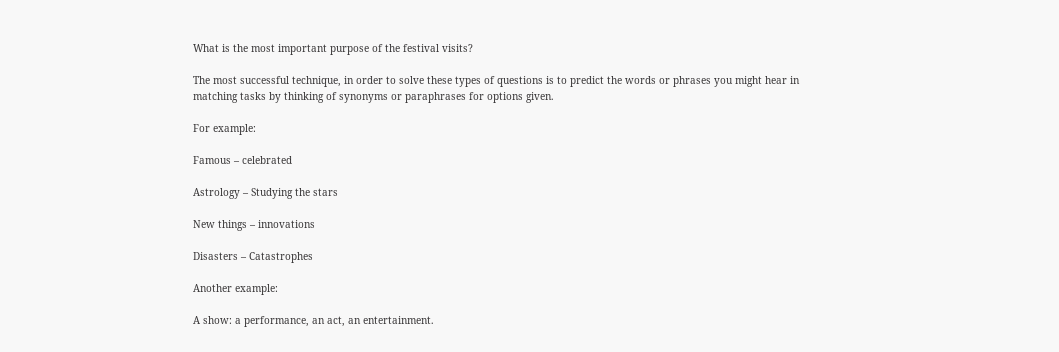What is the most important purpose of the festival visits?

The most successful technique, in order to solve these types of questions is to predict the words or phrases you might hear in matching tasks by thinking of synonyms or paraphrases for options given.

For example:

Famous – celebrated

Astrology – Studying the stars

New things – innovations

Disasters – Catastrophes

Another example:

A show: a performance, an act, an entertainment.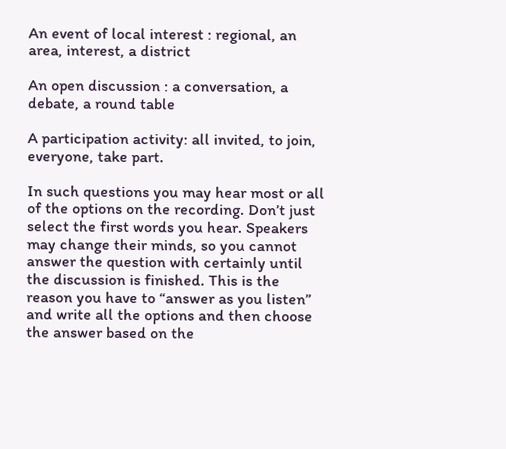An event of local interest : regional, an area, interest, a district

An open discussion : a conversation, a debate, a round table

A participation activity: all invited, to join, everyone, take part.

In such questions you may hear most or all of the options on the recording. Don’t just select the first words you hear. Speakers may change their minds, so you cannot answer the question with certainly until the discussion is finished. This is the reason you have to “answer as you listen” and write all the options and then choose the answer based on the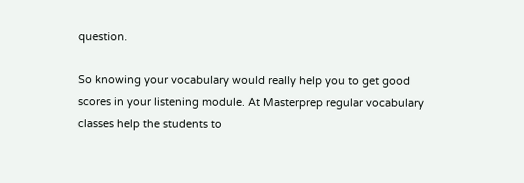question.

So knowing your vocabulary would really help you to get good scores in your listening module. At Masterprep regular vocabulary classes help the students to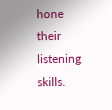hone their listening skills.